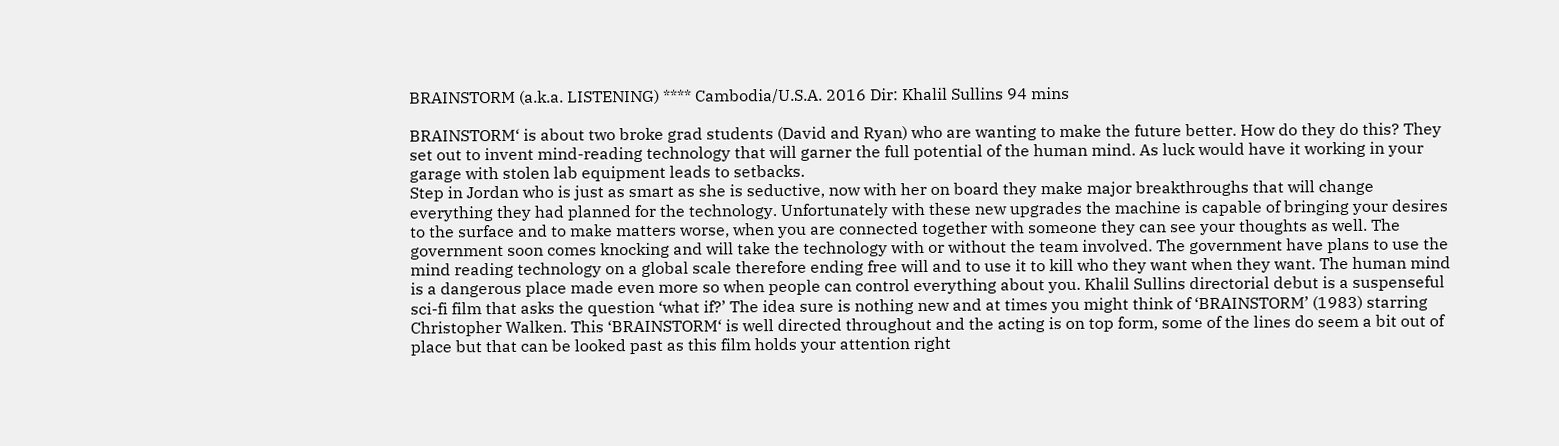BRAINSTORM (a.k.a. LISTENING) **** Cambodia/U.S.A. 2016 Dir: Khalil Sullins 94 mins

BRAINSTORM‘ is about two broke grad students (David and Ryan) who are wanting to make the future better. How do they do this? They set out to invent mind-reading technology that will garner the full potential of the human mind. As luck would have it working in your garage with stolen lab equipment leads to setbacks.
Step in Jordan who is just as smart as she is seductive, now with her on board they make major breakthroughs that will change everything they had planned for the technology. Unfortunately with these new upgrades the machine is capable of bringing your desires to the surface and to make matters worse, when you are connected together with someone they can see your thoughts as well. The government soon comes knocking and will take the technology with or without the team involved. The government have plans to use the mind reading technology on a global scale therefore ending free will and to use it to kill who they want when they want. The human mind is a dangerous place made even more so when people can control everything about you. Khalil Sullins directorial debut is a suspenseful sci-fi film that asks the question ‘what if?’ The idea sure is nothing new and at times you might think of ‘BRAINSTORM’ (1983) starring Christopher Walken. This ‘BRAINSTORM‘ is well directed throughout and the acting is on top form, some of the lines do seem a bit out of place but that can be looked past as this film holds your attention right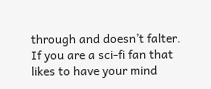through and doesn’t falter. If you are a sci-fi fan that likes to have your mind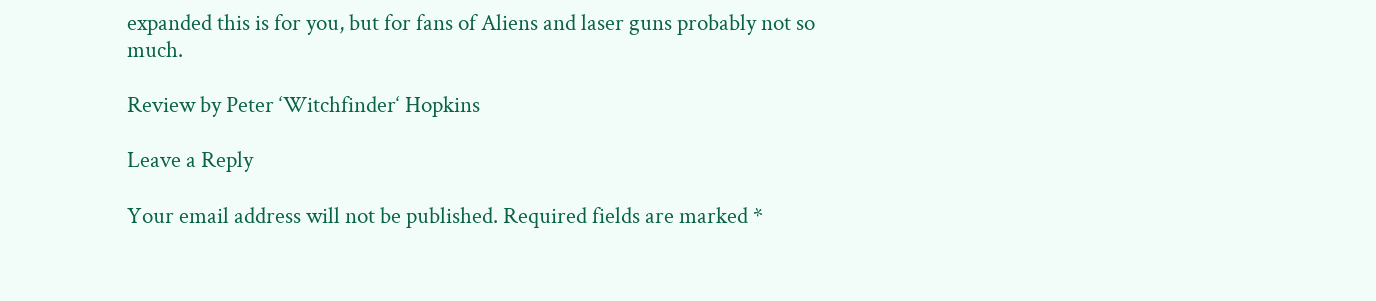expanded this is for you, but for fans of Aliens and laser guns probably not so much.

Review by Peter ‘Witchfinder‘ Hopkins

Leave a Reply

Your email address will not be published. Required fields are marked *